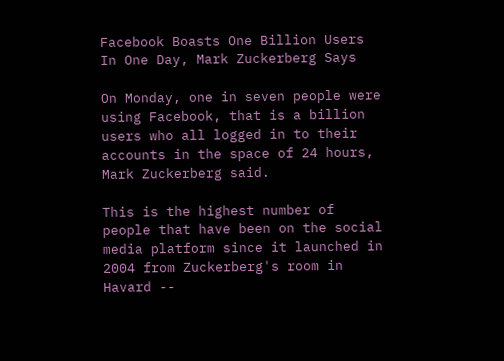Facebook Boasts One Billion Users In One Day, Mark Zuckerberg Says

On Monday, one in seven people were using Facebook, that is a billion users who all logged in to their accounts in the space of 24 hours, Mark Zuckerberg said.

This is the highest number of people that have been on the social media platform since it launched in 2004 from Zuckerberg's room in Havard --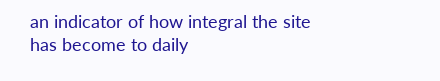an indicator of how integral the site has become to daily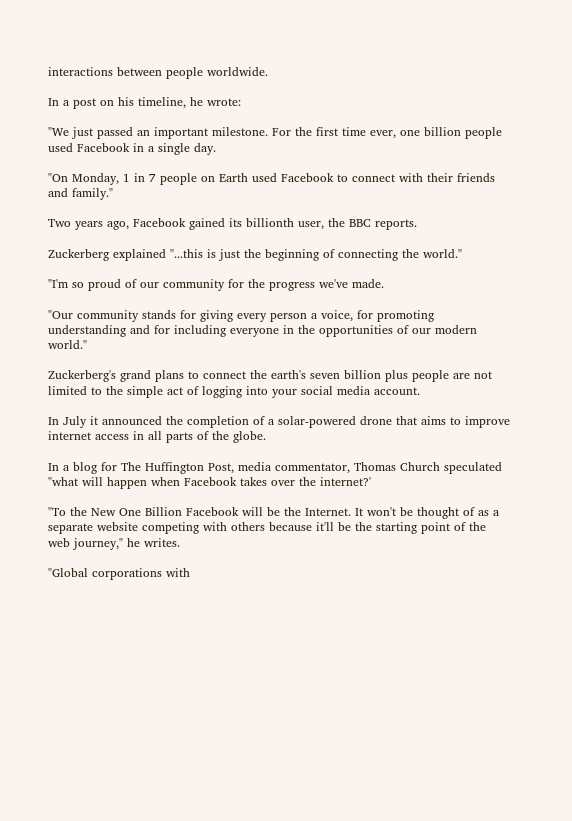interactions between people worldwide.

In a post on his timeline, he wrote:

"We just passed an important milestone. For the first time ever, one billion people used Facebook in a single day.

"On Monday, 1 in 7 people on Earth used Facebook to connect with their friends and family."

Two years ago, Facebook gained its billionth user, the BBC reports.

Zuckerberg explained "...this is just the beginning of connecting the world."

"I'm so proud of our community for the progress we've made.

"Our community stands for giving every person a voice, for promoting understanding and for including everyone in the opportunities of our modern world."

Zuckerberg's grand plans to connect the earth's seven billion plus people are not limited to the simple act of logging into your social media account.

In July it announced the completion of a solar-powered drone that aims to improve internet access in all parts of the globe.

In a blog for The Huffington Post, media commentator, Thomas Church speculated "what will happen when Facebook takes over the internet?'

"To the New One Billion Facebook will be the Internet. It won't be thought of as a separate website competing with others because it'll be the starting point of the web journey," he writes.

"Global corporations with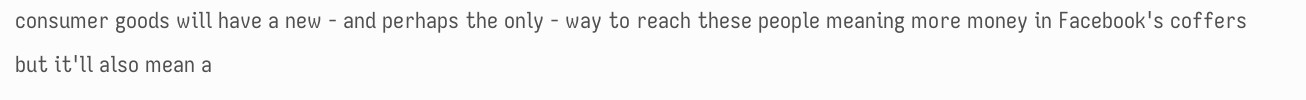consumer goods will have a new - and perhaps the only - way to reach these people meaning more money in Facebook's coffers but it'll also mean a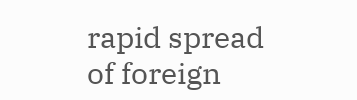rapid spread of foreign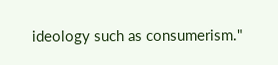ideology such as consumerism."